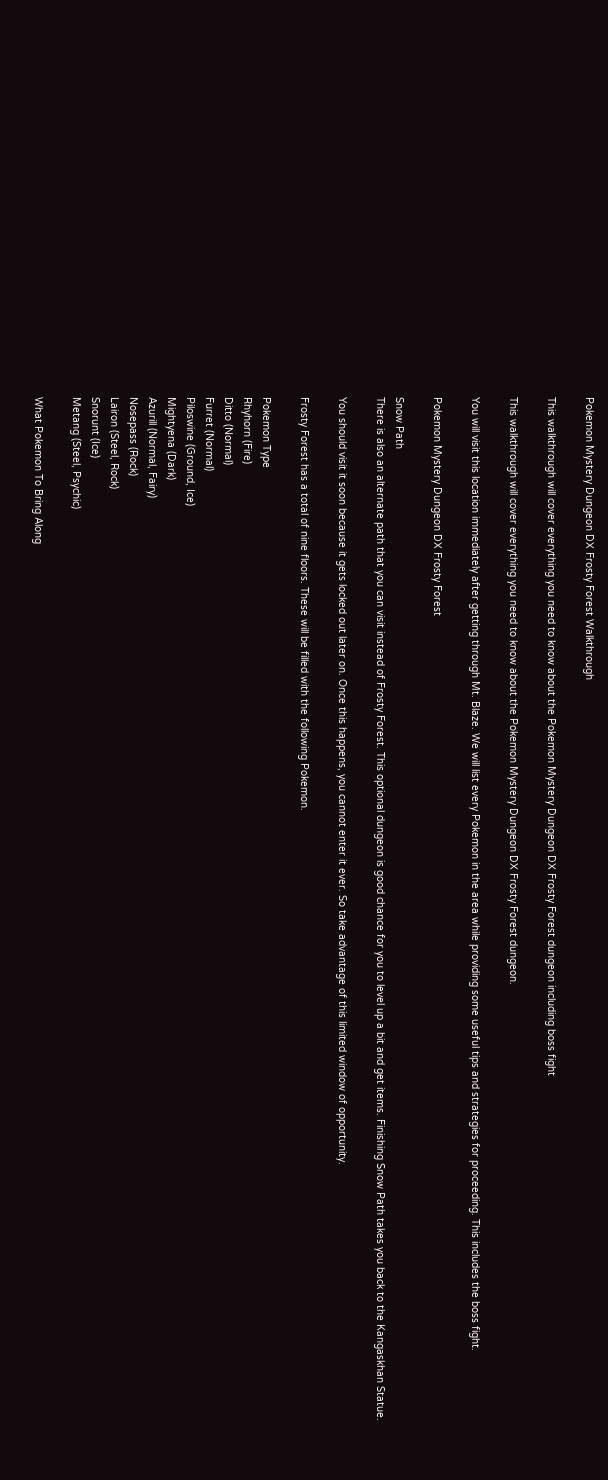Pokemon Mystery Dungeon DX Frosty Forest Walkthrough

This walkthrough will cover everything you need to know about the Pokemon Mystery Dungeon DX Frosty Forest dungeon including boss fight

This walkthrough will cover everything you need to know about the Pokemon Mystery Dungeon DX Frosty Forest dungeon.

You will visit this location immediately after getting through Mt. Blaze. We will list every Pokemon in the area while providing some useful tips and strategies for proceeding. This includes the boss fight.

Pokemon Mystery Dungeon DX Frosty Forest

Snow Path
There is also an alternate path that you can visit instead of Frosty Forest. This optional dungeon is good chance for you to level up a bit and get items. Finishing Snow Path takes you back to the Kangaskhan Statue.

You should visit it soon because it gets locked out later on. Once this happens, you cannot enter it ever. So take advantage of this limited window of opportunity.

Frosty Forest has a total of nine floors. These will be filled with the following Pokemon.

Pokemon Type
Rhyhorn (Fire)
Ditto (Normal)
Furret (Normal)
Piloswine (Ground, Ice)
Mightyena (Dark)
Azurill (Normal, Fairy)
Nosepass (Rock)
Lairon (Steel, Rock)
Snorunt (Ice)
Metang (Steel, Psychic)

What Pokemon To Bring Along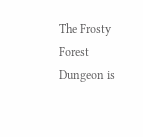The Frosty Forest Dungeon is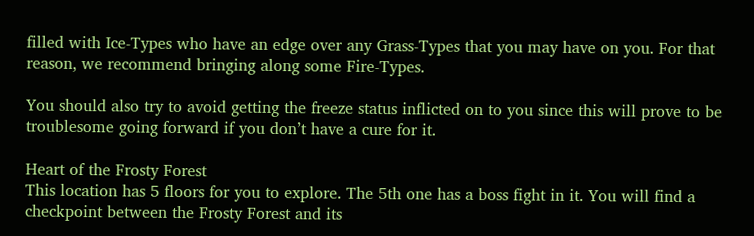filled with Ice-Types who have an edge over any Grass-Types that you may have on you. For that reason, we recommend bringing along some Fire-Types.

You should also try to avoid getting the freeze status inflicted on to you since this will prove to be troublesome going forward if you don’t have a cure for it.

Heart of the Frosty Forest
This location has 5 floors for you to explore. The 5th one has a boss fight in it. You will find a checkpoint between the Frosty Forest and its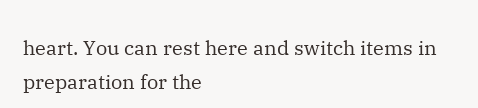heart. You can rest here and switch items in preparation for the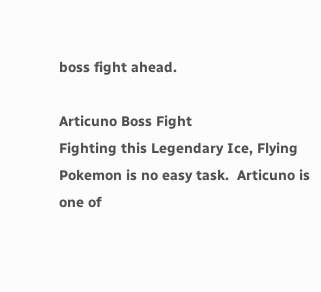boss fight ahead.

Articuno Boss Fight
Fighting this Legendary Ice, Flying Pokemon is no easy task.  Articuno is one of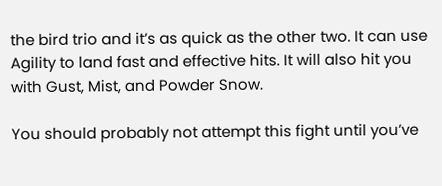the bird trio and it’s as quick as the other two. It can use Agility to land fast and effective hits. It will also hit you with Gust, Mist, and Powder Snow.

You should probably not attempt this fight until you’ve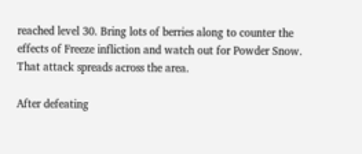reached level 30. Bring lots of berries along to counter the effects of Freeze infliction and watch out for Powder Snow. That attack spreads across the area.

After defeating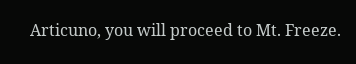Articuno, you will proceed to Mt. Freeze.